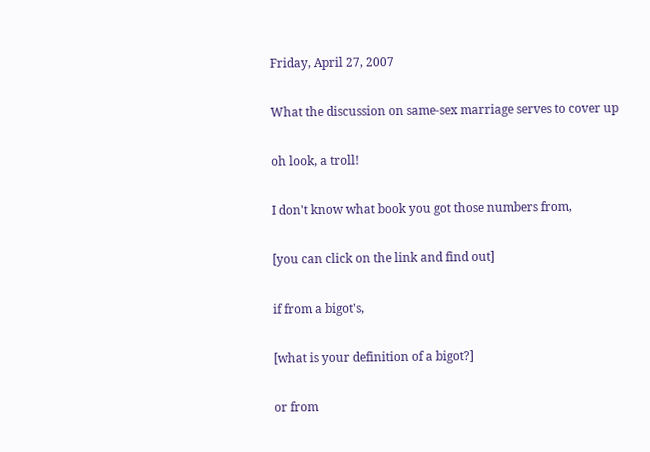Friday, April 27, 2007

What the discussion on same-sex marriage serves to cover up

oh look, a troll!

I don't know what book you got those numbers from,

[you can click on the link and find out]

if from a bigot's,

[what is your definition of a bigot?]

or from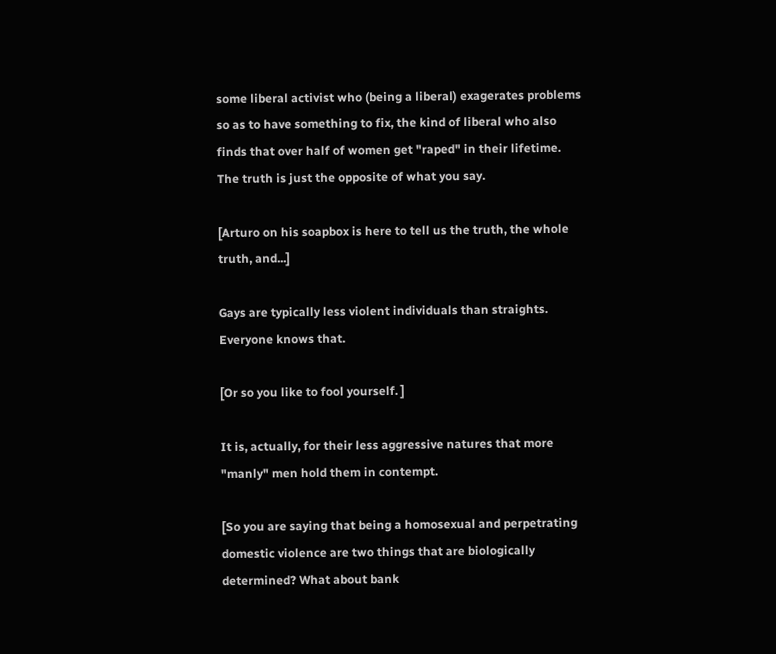some liberal activist who (being a liberal) exagerates problems so as to have something to fix, the kind of liberal who also finds that over half of women get "raped" in their lifetime. The truth is just the opposite of what you say.

[Arturo on his soapbox is here to tell us the truth, the whole truth, and...]

Gays are typically less violent individuals than straights. Everyone knows that.

[Or so you like to fool yourself. ]

It is, actually, for their less aggressive natures that more "manly" men hold them in contempt.

[So you are saying that being a homosexual and perpetrating domestic violence are two things that are biologically determined? What about bank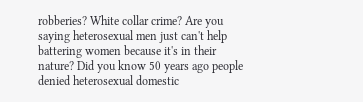robberies? White collar crime? Are you saying heterosexual men just can't help battering women because it's in their nature? Did you know 50 years ago people denied heterosexual domestic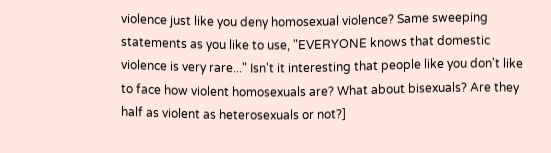violence just like you deny homosexual violence? Same sweeping statements as you like to use, "EVERYONE knows that domestic violence is very rare..." Isn't it interesting that people like you don't like to face how violent homosexuals are? What about bisexuals? Are they half as violent as heterosexuals or not?]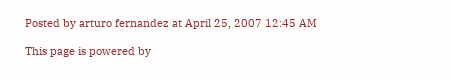Posted by arturo fernandez at April 25, 2007 12:45 AM

This page is powered by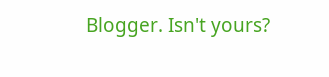Blogger. Isn't yours?